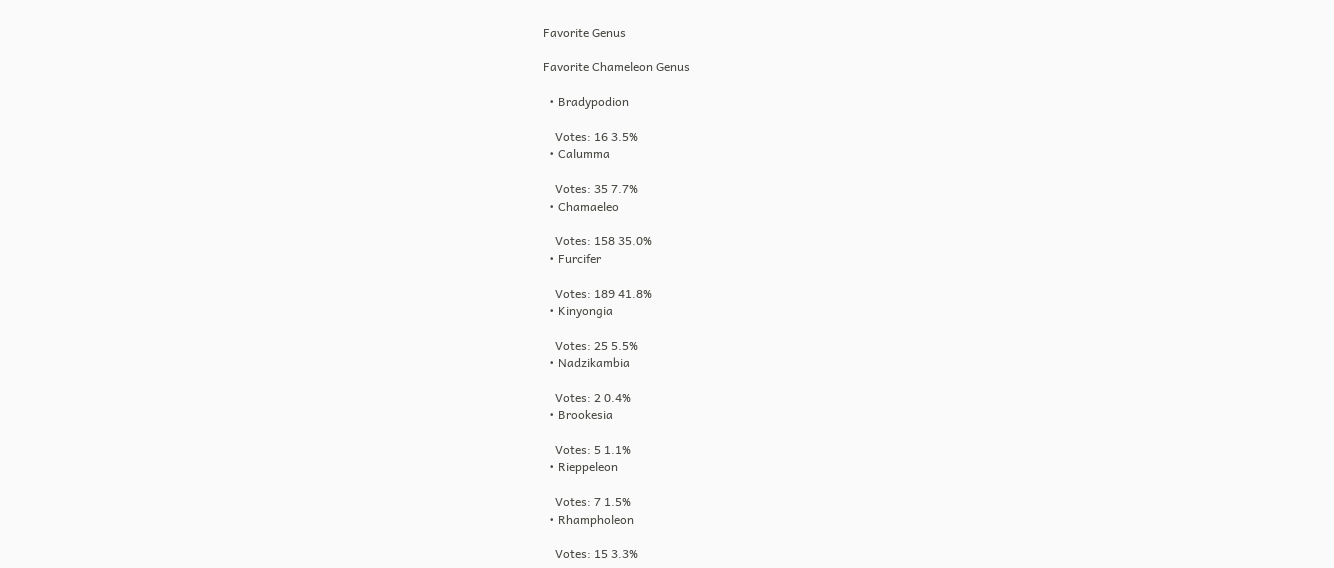Favorite Genus

Favorite Chameleon Genus

  • Bradypodion

    Votes: 16 3.5%
  • Calumma

    Votes: 35 7.7%
  • Chamaeleo

    Votes: 158 35.0%
  • Furcifer

    Votes: 189 41.8%
  • Kinyongia

    Votes: 25 5.5%
  • Nadzikambia

    Votes: 2 0.4%
  • Brookesia

    Votes: 5 1.1%
  • Rieppeleon

    Votes: 7 1.5%
  • Rhampholeon

    Votes: 15 3.3%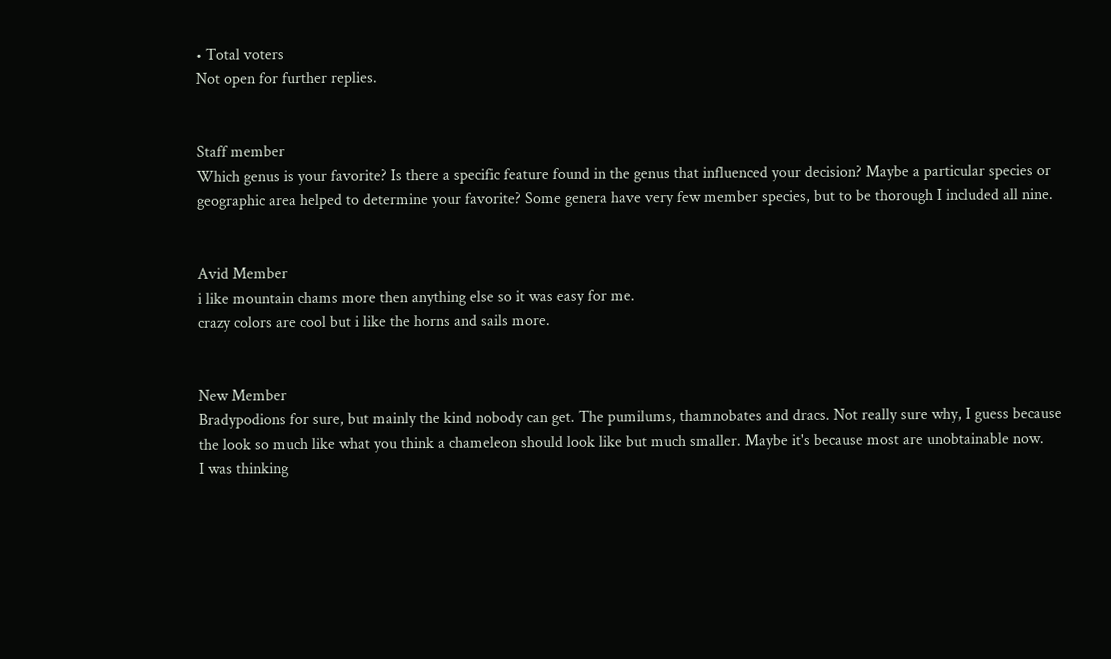• Total voters
Not open for further replies.


Staff member
Which genus is your favorite? Is there a specific feature found in the genus that influenced your decision? Maybe a particular species or geographic area helped to determine your favorite? Some genera have very few member species, but to be thorough I included all nine.


Avid Member
i like mountain chams more then anything else so it was easy for me.
crazy colors are cool but i like the horns and sails more.


New Member
Bradypodions for sure, but mainly the kind nobody can get. The pumilums, thamnobates and dracs. Not really sure why, I guess because the look so much like what you think a chameleon should look like but much smaller. Maybe it's because most are unobtainable now.
I was thinking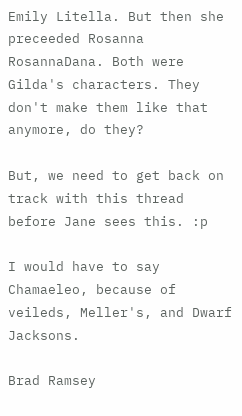Emily Litella. But then she preceeded Rosanna RosannaDana. Both were Gilda's characters. They don't make them like that anymore, do they?

But, we need to get back on track with this thread before Jane sees this. :p

I would have to say Chamaeleo, because of veileds, Meller's, and Dwarf Jacksons.

Brad Ramsey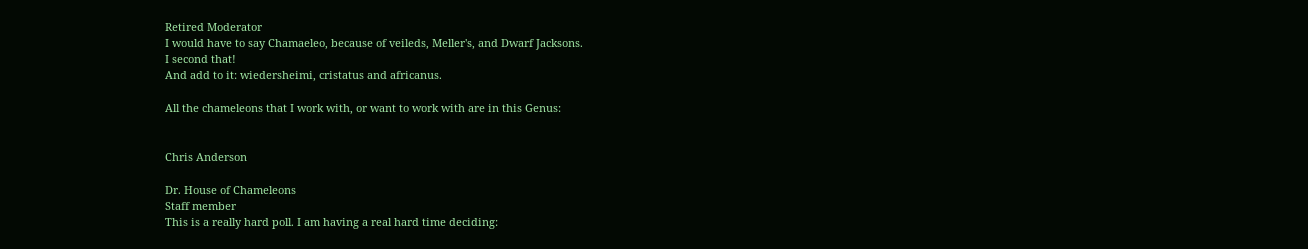Retired Moderator
I would have to say Chamaeleo, because of veileds, Meller's, and Dwarf Jacksons.
I second that!
And add to it: wiedersheimi, cristatus and africanus.

All the chameleons that I work with, or want to work with are in this Genus:


Chris Anderson

Dr. House of Chameleons
Staff member
This is a really hard poll. I am having a real hard time deciding: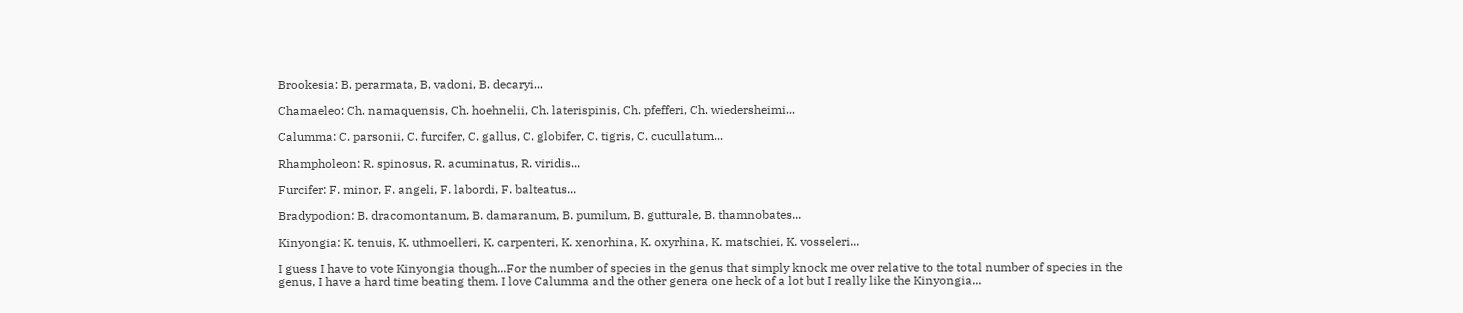Brookesia: B. perarmata, B. vadoni, B. decaryi...

Chamaeleo: Ch. namaquensis, Ch. hoehnelii, Ch. laterispinis, Ch. pfefferi, Ch. wiedersheimi...

Calumma: C. parsonii, C. furcifer, C. gallus, C. globifer, C. tigris, C. cucullatum...

Rhampholeon: R. spinosus, R. acuminatus, R. viridis...

Furcifer: F. minor, F. angeli, F. labordi, F. balteatus...

Bradypodion: B. dracomontanum, B. damaranum, B. pumilum, B. gutturale, B. thamnobates...

Kinyongia: K. tenuis, K. uthmoelleri, K. carpenteri, K. xenorhina, K. oxyrhina, K. matschiei, K. vosseleri...

I guess I have to vote Kinyongia though...For the number of species in the genus that simply knock me over relative to the total number of species in the genus, I have a hard time beating them. I love Calumma and the other genera one heck of a lot but I really like the Kinyongia...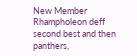New Member
Rhampholeon deff second best and then panthers,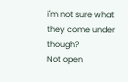i'm not sure what they come under though?
Not open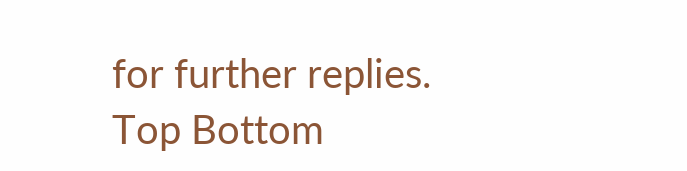for further replies.
Top Bottom